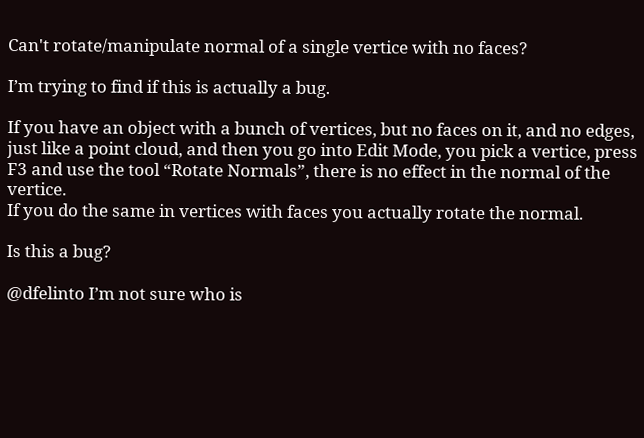Can't rotate/manipulate normal of a single vertice with no faces?

I’m trying to find if this is actually a bug.

If you have an object with a bunch of vertices, but no faces on it, and no edges, just like a point cloud, and then you go into Edit Mode, you pick a vertice, press F3 and use the tool “Rotate Normals”, there is no effect in the normal of the vertice.
If you do the same in vertices with faces you actually rotate the normal.

Is this a bug?

@dfelinto I’m not sure who is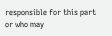responsible for this part or who may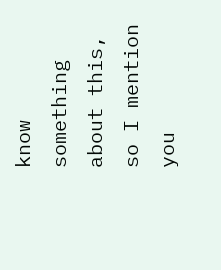know something about this, so I mention you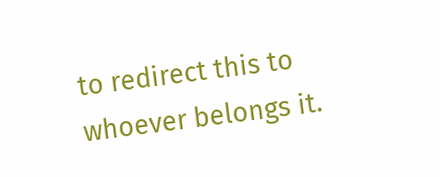to redirect this to whoever belongs it.